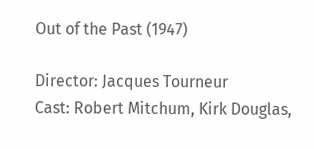Out of the Past (1947)

Director: Jacques Tourneur
Cast: Robert Mitchum, Kirk Douglas,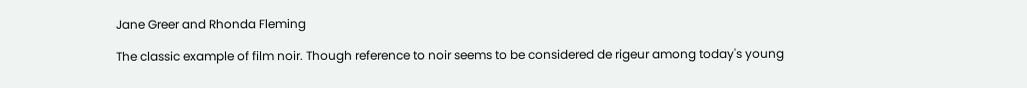Jane Greer and Rhonda Fleming

The classic example of film noir. Though reference to noir seems to be considered de rigeur among today's young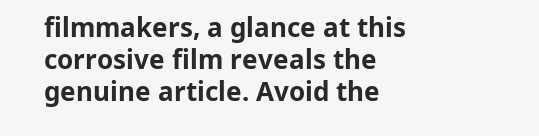filmmakers, a glance at this corrosive film reveals the genuine article. Avoid the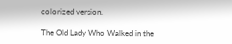colorized version.

The Old Lady Who Walked in the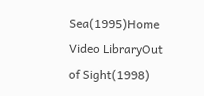Sea(1995)Home Video LibraryOut of Sight(1998)